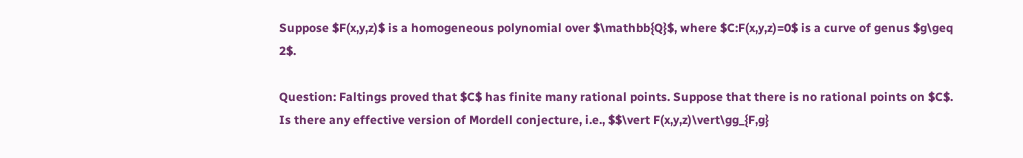Suppose $F(x,y,z)$ is a homogeneous polynomial over $\mathbb{Q}$, where $C:F(x,y,z)=0$ is a curve of genus $g\geq 2$.

Question: Faltings proved that $C$ has finite many rational points. Suppose that there is no rational points on $C$. Is there any effective version of Mordell conjecture, i.e., $$\vert F(x,y,z)\vert\gg_{F,g}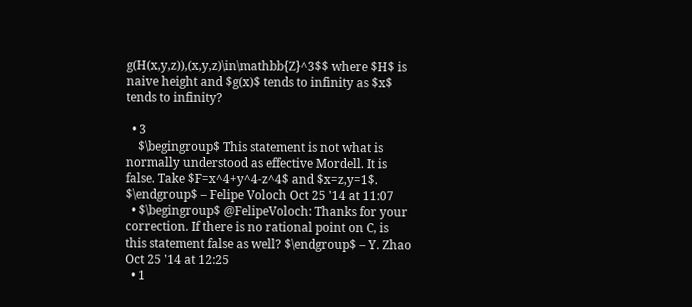g(H(x,y,z)),(x,y,z)\in\mathbb{Z}^3$$ where $H$ is naive height and $g(x)$ tends to infinity as $x$ tends to infinity?

  • 3
    $\begingroup$ This statement is not what is normally understood as effective Mordell. It is false. Take $F=x^4+y^4-z^4$ and $x=z,y=1$. $\endgroup$ – Felipe Voloch Oct 25 '14 at 11:07
  • $\begingroup$ @FelipeVoloch: Thanks for your correction. If there is no rational point on C, is this statement false as well? $\endgroup$ – Y. Zhao Oct 25 '14 at 12:25
  • 1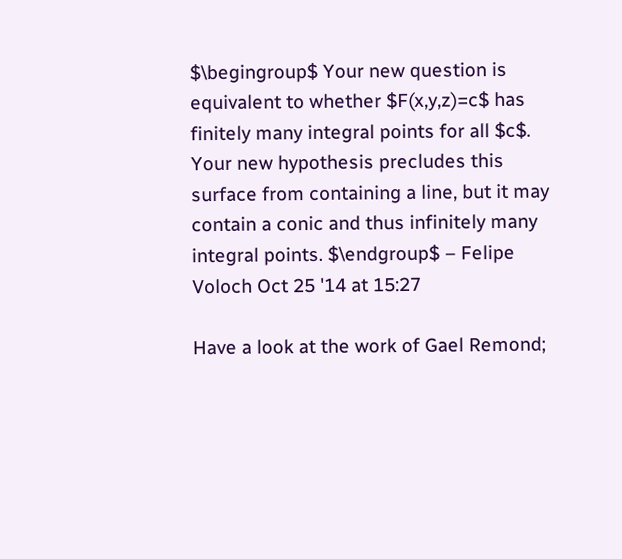$\begingroup$ Your new question is equivalent to whether $F(x,y,z)=c$ has finitely many integral points for all $c$. Your new hypothesis precludes this surface from containing a line, but it may contain a conic and thus infinitely many integral points. $\endgroup$ – Felipe Voloch Oct 25 '14 at 15:27

Have a look at the work of Gael Remond;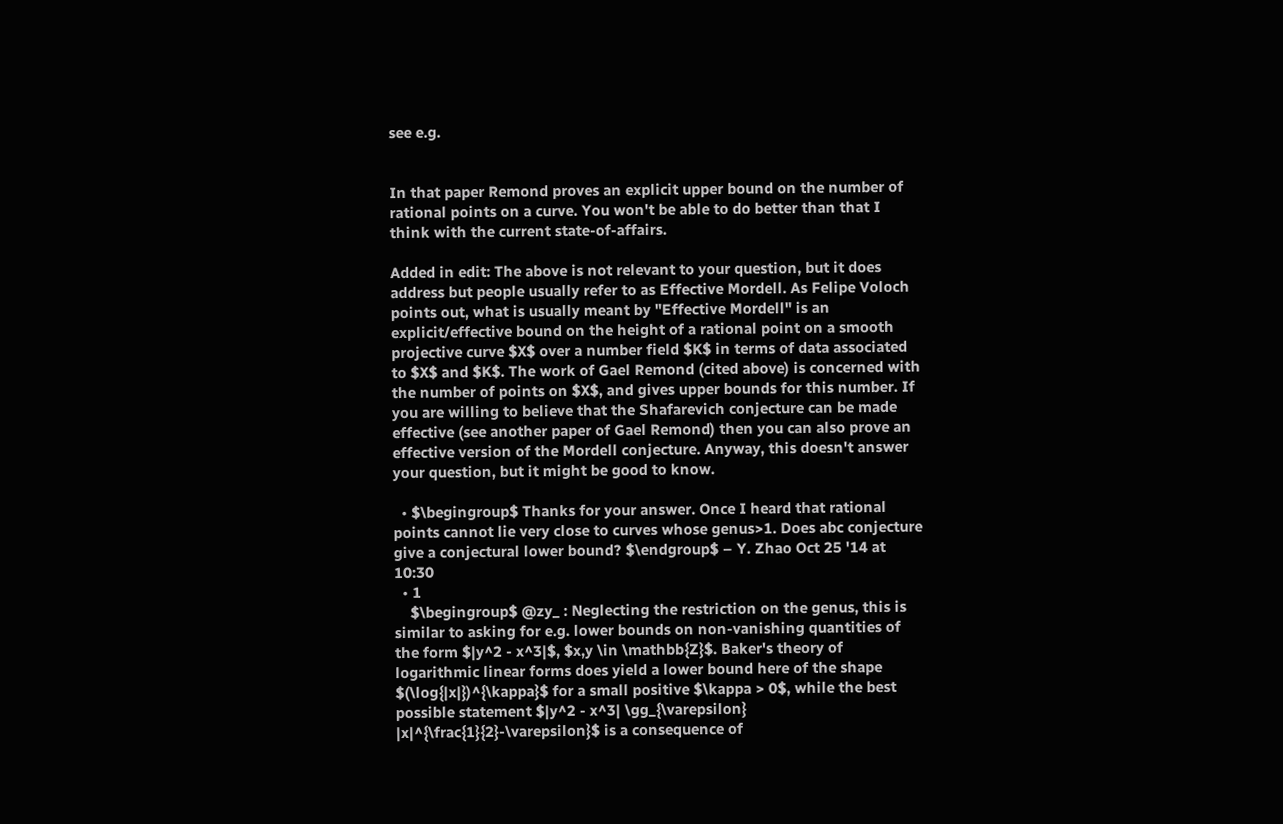see e.g.


In that paper Remond proves an explicit upper bound on the number of rational points on a curve. You won't be able to do better than that I think with the current state-of-affairs.

Added in edit: The above is not relevant to your question, but it does address but people usually refer to as Effective Mordell. As Felipe Voloch points out, what is usually meant by "Effective Mordell" is an explicit/effective bound on the height of a rational point on a smooth projective curve $X$ over a number field $K$ in terms of data associated to $X$ and $K$. The work of Gael Remond (cited above) is concerned with the number of points on $X$, and gives upper bounds for this number. If you are willing to believe that the Shafarevich conjecture can be made effective (see another paper of Gael Remond) then you can also prove an effective version of the Mordell conjecture. Anyway, this doesn't answer your question, but it might be good to know.

  • $\begingroup$ Thanks for your answer. Once I heard that rational points cannot lie very close to curves whose genus>1. Does abc conjecture give a conjectural lower bound? $\endgroup$ – Y. Zhao Oct 25 '14 at 10:30
  • 1
    $\begingroup$ @zy_ : Neglecting the restriction on the genus, this is similar to asking for e.g. lower bounds on non-vanishing quantities of the form $|y^2 - x^3|$, $x,y \in \mathbb{Z}$. Baker's theory of logarithmic linear forms does yield a lower bound here of the shape $(\log{|x|})^{\kappa}$ for a small positive $\kappa > 0$, while the best possible statement $|y^2 - x^3| \gg_{\varepsilon} |x|^{\frac{1}{2}-\varepsilon}$ is a consequence of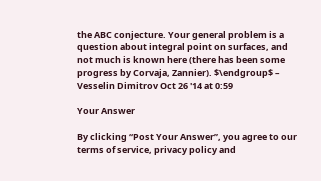the ABC conjecture. Your general problem is a question about integral point on surfaces, and not much is known here (there has been some progress by Corvaja, Zannier). $\endgroup$ – Vesselin Dimitrov Oct 26 '14 at 0:59

Your Answer

By clicking “Post Your Answer”, you agree to our terms of service, privacy policy and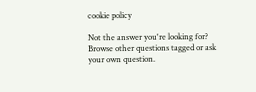cookie policy

Not the answer you're looking for? Browse other questions tagged or ask your own question.